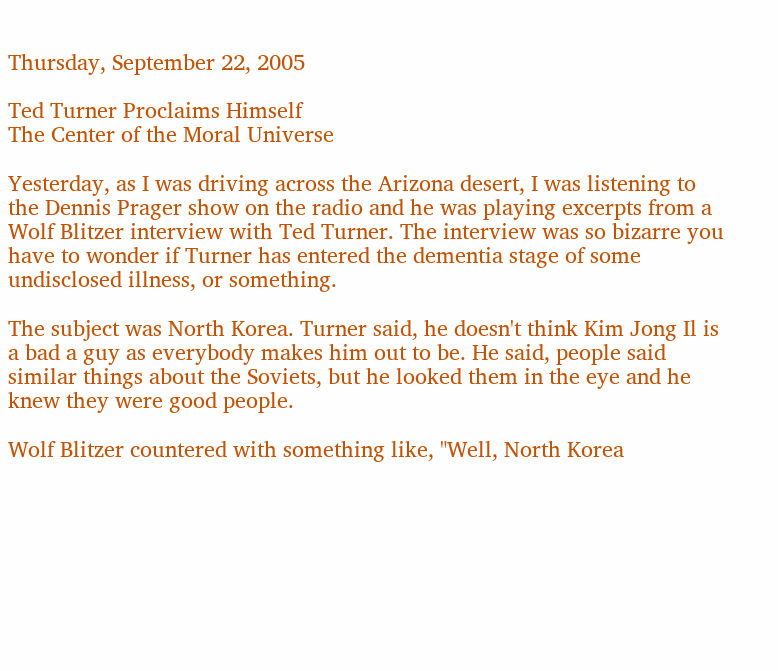Thursday, September 22, 2005

Ted Turner Proclaims Himself
The Center of the Moral Universe

Yesterday, as I was driving across the Arizona desert, I was listening to the Dennis Prager show on the radio and he was playing excerpts from a Wolf Blitzer interview with Ted Turner. The interview was so bizarre you have to wonder if Turner has entered the dementia stage of some undisclosed illness, or something.

The subject was North Korea. Turner said, he doesn't think Kim Jong Il is a bad a guy as everybody makes him out to be. He said, people said similar things about the Soviets, but he looked them in the eye and he knew they were good people.

Wolf Blitzer countered with something like, "Well, North Korea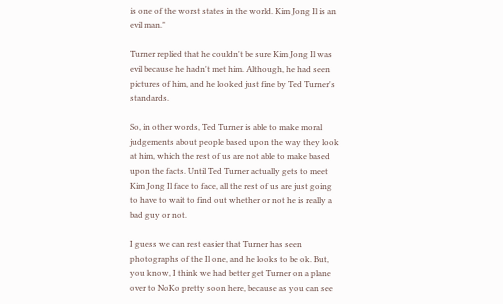is one of the worst states in the world. Kim Jong Il is an evil man."

Turner replied that he couldn't be sure Kim Jong Il was evil because he hadn't met him. Although, he had seen pictures of him, and he looked just fine by Ted Turner's standards.

So, in other words, Ted Turner is able to make moral judgements about people based upon the way they look at him, which the rest of us are not able to make based upon the facts. Until Ted Turner actually gets to meet Kim Jong Il face to face, all the rest of us are just going to have to wait to find out whether or not he is really a bad guy or not.

I guess we can rest easier that Turner has seen photographs of the Il one, and he looks to be ok. But, you know, I think we had better get Turner on a plane over to NoKo pretty soon here, because as you can see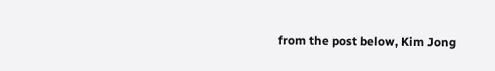from the post below, Kim Jong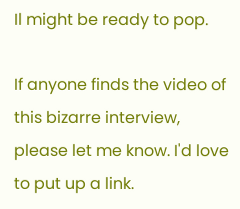Il might be ready to pop.

If anyone finds the video of this bizarre interview, please let me know. I'd love to put up a link.